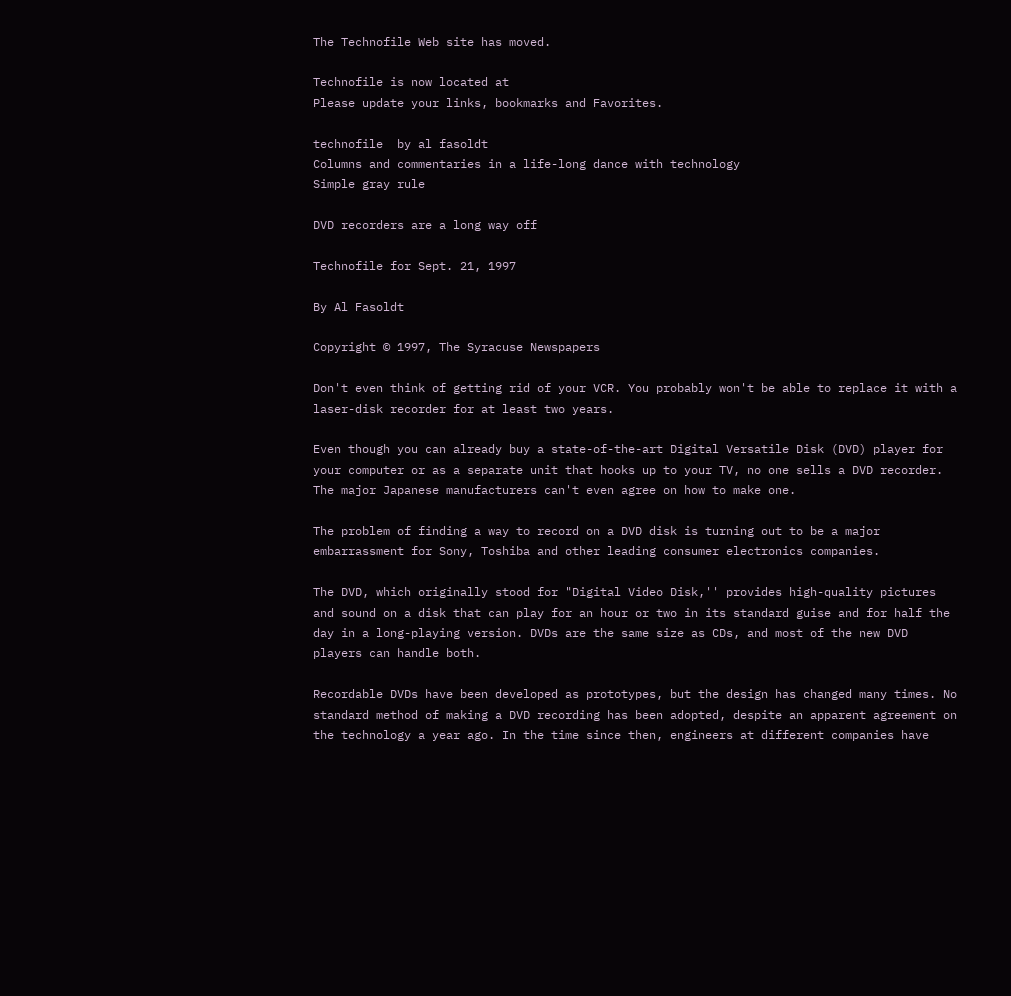The Technofile Web site has moved.

Technofile is now located at
Please update your links, bookmarks and Favorites.

technofile  by al fasoldt
Columns and commentaries in a life-long dance with technology
Simple gray rule

DVD recorders are a long way off

Technofile for Sept. 21, 1997

By Al Fasoldt

Copyright © 1997, The Syracuse Newspapers

Don't even think of getting rid of your VCR. You probably won't be able to replace it with a laser-disk recorder for at least two years.

Even though you can already buy a state-of-the-art Digital Versatile Disk (DVD) player for your computer or as a separate unit that hooks up to your TV, no one sells a DVD recorder. The major Japanese manufacturers can't even agree on how to make one.

The problem of finding a way to record on a DVD disk is turning out to be a major embarrassment for Sony, Toshiba and other leading consumer electronics companies.

The DVD, which originally stood for "Digital Video Disk,'' provides high-quality pictures and sound on a disk that can play for an hour or two in its standard guise and for half the day in a long-playing version. DVDs are the same size as CDs, and most of the new DVD players can handle both.

Recordable DVDs have been developed as prototypes, but the design has changed many times. No standard method of making a DVD recording has been adopted, despite an apparent agreement on the technology a year ago. In the time since then, engineers at different companies have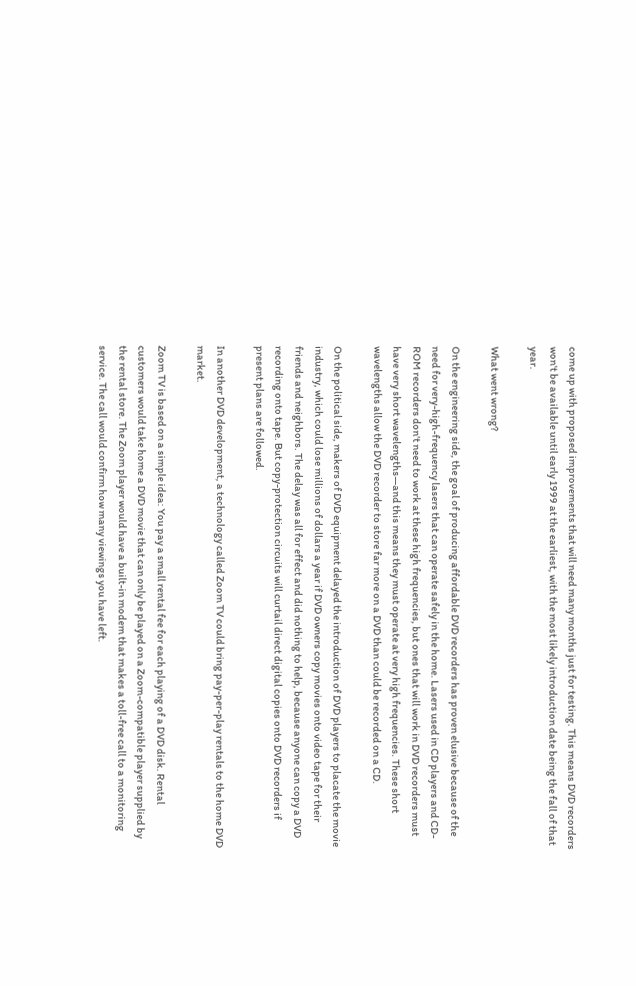come up with proposed improvements that will need many months just for testing. This means DVD recorders won't be available until early 1999 at the earliest, with the most likely introduction date being the fall of that year.

What went wrong?

On the engineering side, the goal of producing affordable DVD recorders has proven elusive because of the need for very-high-frequency lasers that can operate safely in the home. Lasers used in CD players and CD-ROM recorders don't need to work at these high frequencies, but ones that will work in DVD recorders must have very short wavelengths—and this means they must operate at very high frequencies. These short wavelengths allow the DVD recorder to store far more on a DVD than could be recorded on a CD.

On the political side, makers of DVD equipment delayed the introduction of DVD players to placate the movie industry, which could lose millions of dollars a year if DVD owners copy movies onto video tape for their friends and neighbors. The delay was all for effect and did nothing to help, because anyone can copy a DVD recording onto tape. But copy-protection circuits will curtail direct digital copies onto DVD recorders if present plans are followed.

In another DVD development, a technology called Zoom TV could bring pay-per-play rentals to the home DVD market.

Zoom TV is based on a simple idea: You pay a small rental fee for each playing of a DVD disk. Rental customers would take home a DVD movie that can only be played on a Zoom-compatible player supplied by the rental store. The Zoom player would have a built-in modem that makes a toll-free call to a monitoring service. The call would confirm how many viewings you have left.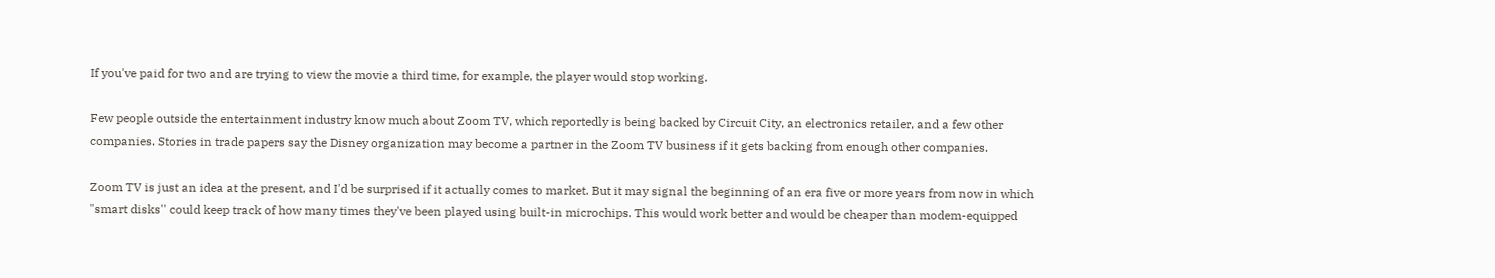If you've paid for two and are trying to view the movie a third time, for example, the player would stop working.

Few people outside the entertainment industry know much about Zoom TV, which reportedly is being backed by Circuit City, an electronics retailer, and a few other companies. Stories in trade papers say the Disney organization may become a partner in the Zoom TV business if it gets backing from enough other companies.

Zoom TV is just an idea at the present, and I'd be surprised if it actually comes to market. But it may signal the beginning of an era five or more years from now in which "smart disks'' could keep track of how many times they've been played using built-in microchips. This would work better and would be cheaper than modem-equipped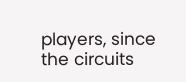players, since the circuits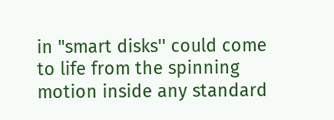in "smart disks'' could come to life from the spinning motion inside any standard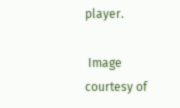player.

 Image courtesy of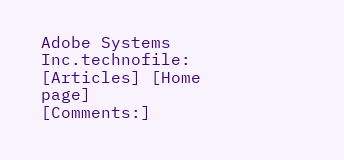Adobe Systems Inc.technofile: [Articles] [Home page] [Comments:]